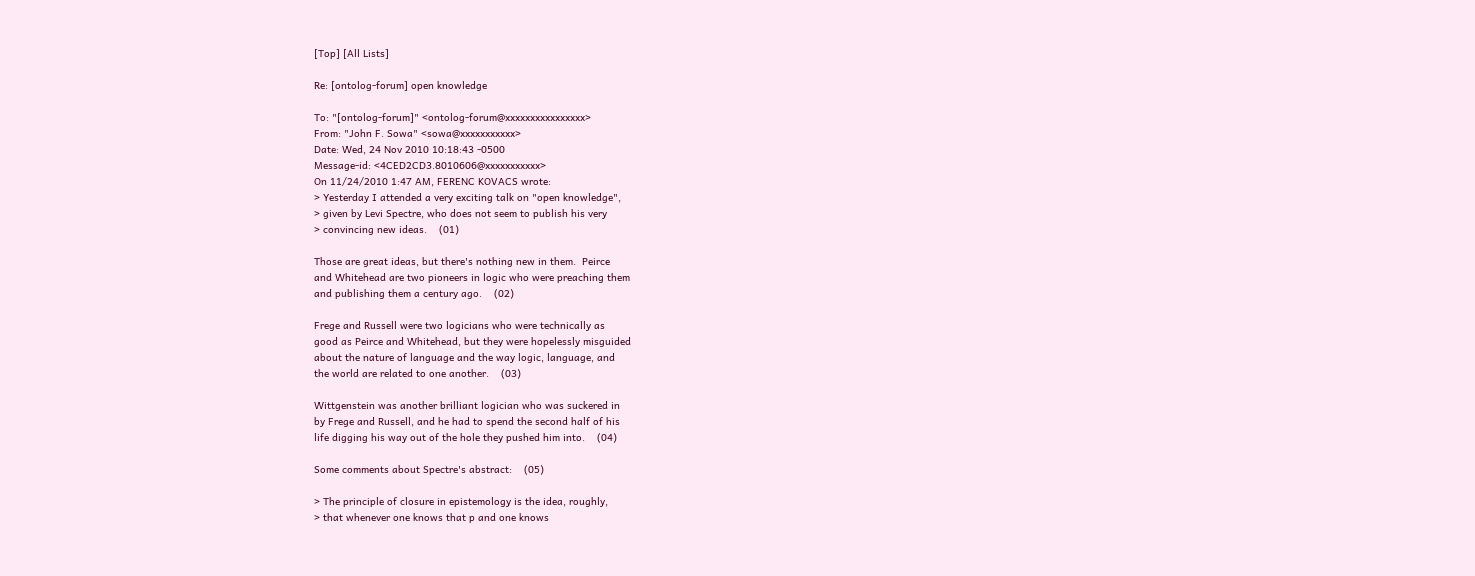[Top] [All Lists]

Re: [ontolog-forum] open knowledge

To: "[ontolog-forum]" <ontolog-forum@xxxxxxxxxxxxxxxx>
From: "John F. Sowa" <sowa@xxxxxxxxxxx>
Date: Wed, 24 Nov 2010 10:18:43 -0500
Message-id: <4CED2CD3.8010606@xxxxxxxxxxx>
On 11/24/2010 1:47 AM, FERENC KOVACS wrote:
> Yesterday I attended a very exciting talk on "open knowledge",
> given by Levi Spectre, who does not seem to publish his very
> convincing new ideas.    (01)

Those are great ideas, but there's nothing new in them.  Peirce
and Whitehead are two pioneers in logic who were preaching them
and publishing them a century ago.    (02)

Frege and Russell were two logicians who were technically as
good as Peirce and Whitehead, but they were hopelessly misguided
about the nature of language and the way logic, language, and
the world are related to one another.    (03)

Wittgenstein was another brilliant logician who was suckered in
by Frege and Russell, and he had to spend the second half of his
life digging his way out of the hole they pushed him into.    (04)

Some comments about Spectre's abstract:    (05)

> The principle of closure in epistemology is the idea, roughly,
> that whenever one knows that p and one knows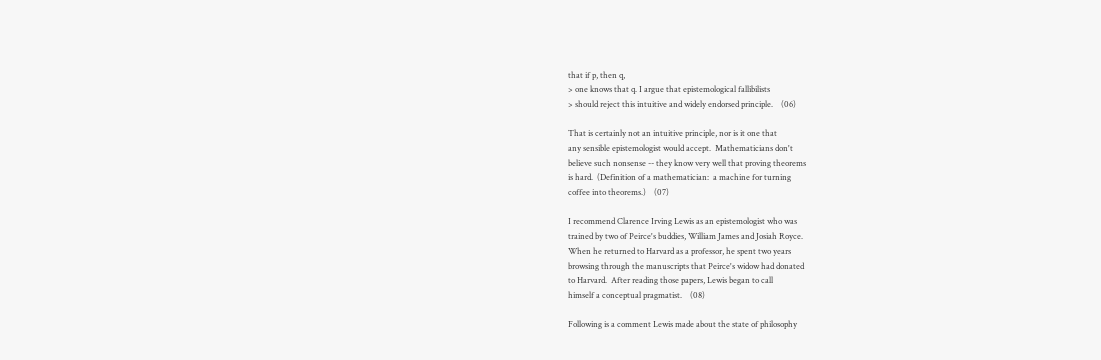that if p, then q,
> one knows that q. I argue that epistemological fallibilists
> should reject this intuitive and widely endorsed principle.    (06)

That is certainly not an intuitive principle, nor is it one that
any sensible epistemologist would accept.  Mathematicians don't
believe such nonsense -- they know very well that proving theorems
is hard.  (Definition of a mathematician:  a machine for turning
coffee into theorems.)    (07)

I recommend Clarence Irving Lewis as an epistemologist who was
trained by two of Peirce's buddies, William James and Josiah Royce.
When he returned to Harvard as a professor, he spent two years
browsing through the manuscripts that Peirce's widow had donated
to Harvard.  After reading those papers, Lewis began to call
himself a conceptual pragmatist.    (08)

Following is a comment Lewis made about the state of philosophy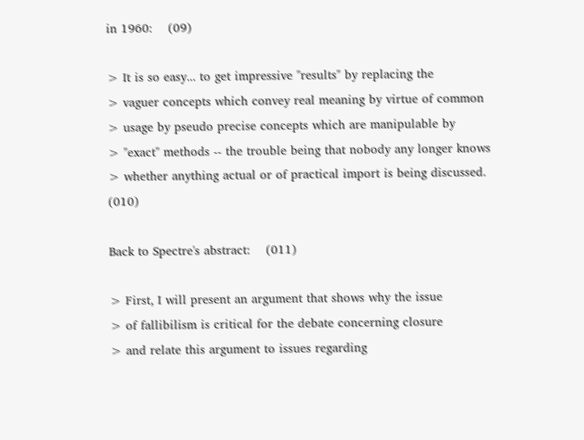in 1960:    (09)

> It is so easy... to get impressive "results" by replacing the
> vaguer concepts which convey real meaning by virtue of common
> usage by pseudo precise concepts which are manipulable by
> "exact" methods -- the trouble being that nobody any longer knows
> whether anything actual or of practical import is being discussed.    (010)

Back to Spectre's abstract:    (011)

> First, I will present an argument that shows why the issue
> of fallibilism is critical for the debate concerning closure
> and relate this argument to issues regarding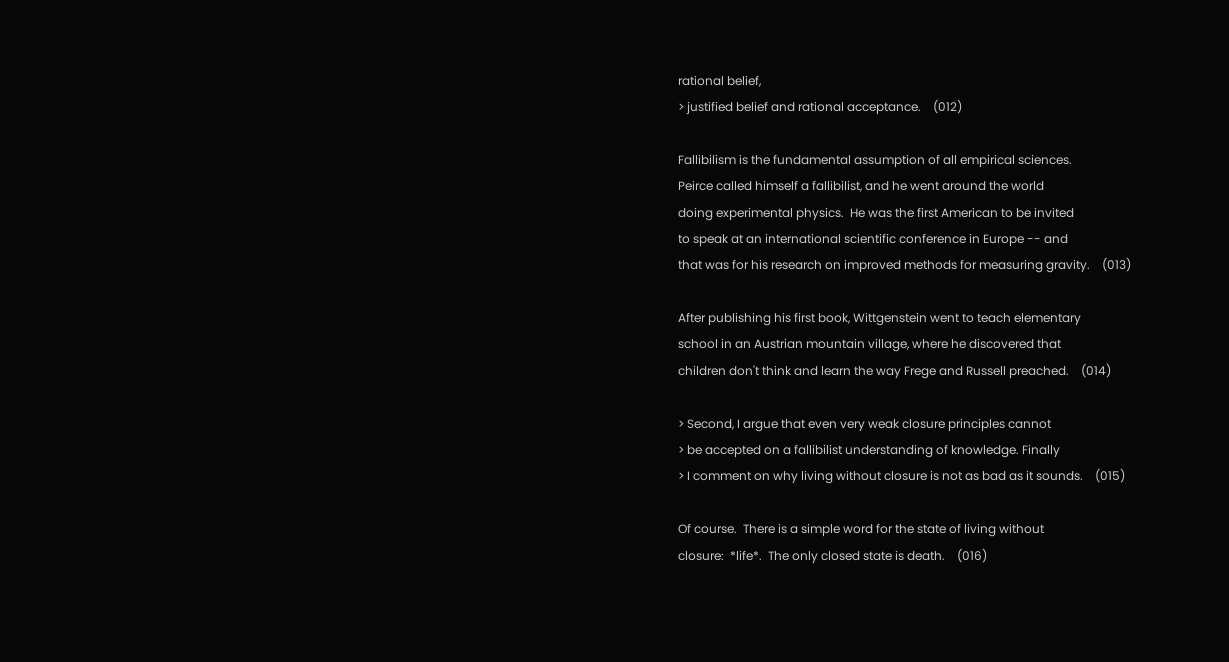rational belief,
> justified belief and rational acceptance.    (012)

Fallibilism is the fundamental assumption of all empirical sciences.
Peirce called himself a fallibilist, and he went around the world
doing experimental physics.  He was the first American to be invited
to speak at an international scientific conference in Europe -- and
that was for his research on improved methods for measuring gravity.    (013)

After publishing his first book, Wittgenstein went to teach elementary
school in an Austrian mountain village, where he discovered that
children don't think and learn the way Frege and Russell preached.    (014)

> Second, I argue that even very weak closure principles cannot
> be accepted on a fallibilist understanding of knowledge. Finally
> I comment on why living without closure is not as bad as it sounds.    (015)

Of course.  There is a simple word for the state of living without
closure:  *life*.  The only closed state is death.    (016)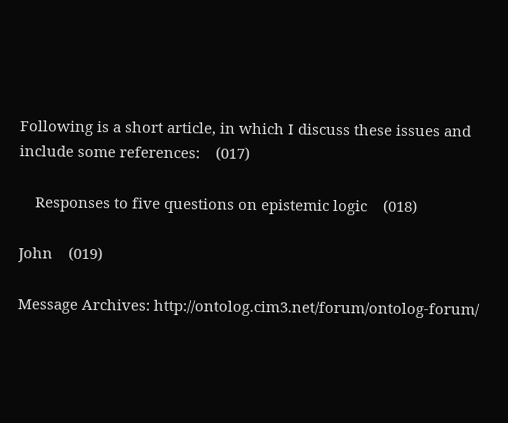Following is a short article, in which I discuss these issues and
include some references:    (017)

    Responses to five questions on epistemic logic    (018)

John    (019)

Message Archives: http://ontolog.cim3.net/forum/ontolog-forum/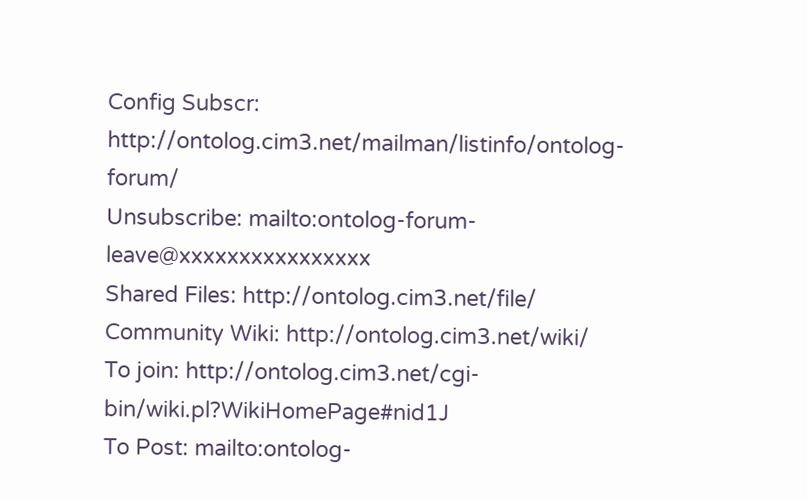Config Subscr: http://ontolog.cim3.net/mailman/listinfo/ontolog-forum/
Unsubscribe: mailto:ontolog-forum-leave@xxxxxxxxxxxxxxxx
Shared Files: http://ontolog.cim3.net/file/
Community Wiki: http://ontolog.cim3.net/wiki/
To join: http://ontolog.cim3.net/cgi-bin/wiki.pl?WikiHomePage#nid1J
To Post: mailto:ontolog-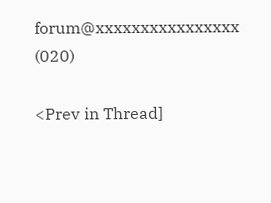forum@xxxxxxxxxxxxxxxx    (020)

<Prev in Thread]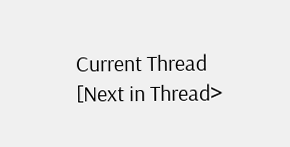Current Thread [Next in Thread>